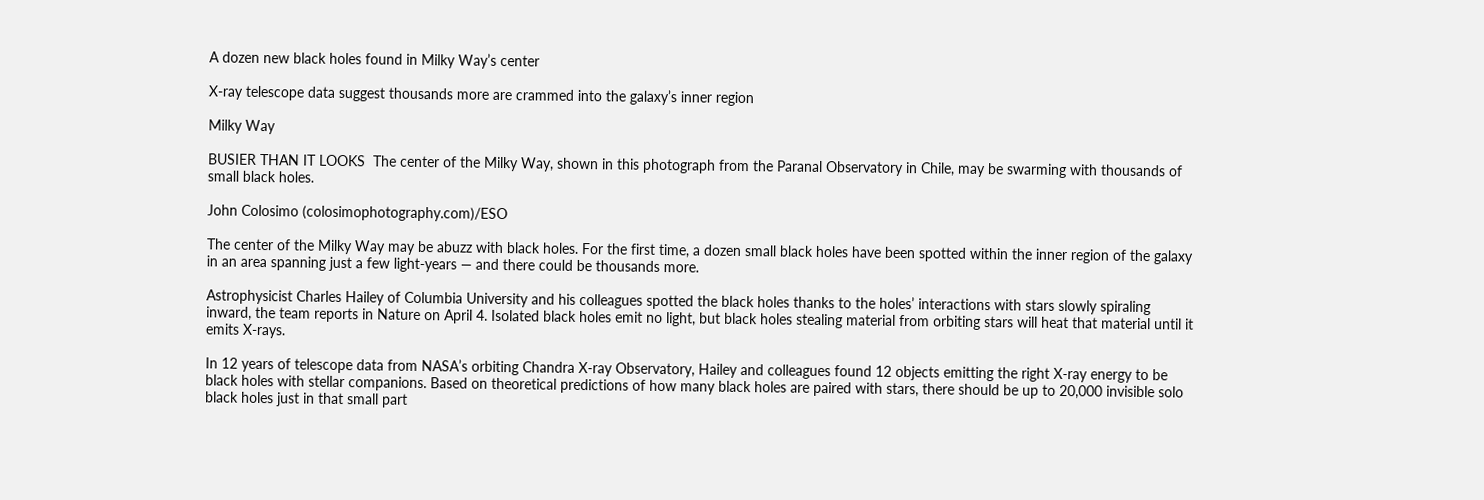A dozen new black holes found in Milky Way’s center

X-ray telescope data suggest thousands more are crammed into the galaxy’s inner region

Milky Way

BUSIER THAN IT LOOKS  The center of the Milky Way, shown in this photograph from the Paranal Observatory in Chile, may be swarming with thousands of small black holes.

John Colosimo (colosimophotography.com)/ESO

The center of the Milky Way may be abuzz with black holes. For the first time, a dozen small black holes have been spotted within the inner region of the galaxy in an area spanning just a few light-years — and there could be thousands more.

Astrophysicist Charles Hailey of Columbia University and his colleagues spotted the black holes thanks to the holes’ interactions with stars slowly spiraling inward, the team reports in Nature on April 4. Isolated black holes emit no light, but black holes stealing material from orbiting stars will heat that material until it emits X-rays.

In 12 years of telescope data from NASA’s orbiting Chandra X-ray Observatory, Hailey and colleagues found 12 objects emitting the right X-ray energy to be black holes with stellar companions. Based on theoretical predictions of how many black holes are paired with stars, there should be up to 20,000 invisible solo black holes just in that small part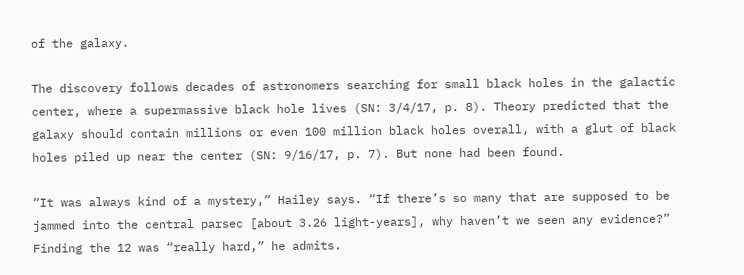of the galaxy.

The discovery follows decades of astronomers searching for small black holes in the galactic center, where a supermassive black hole lives (SN: 3/4/17, p. 8). Theory predicted that the galaxy should contain millions or even 100 million black holes overall, with a glut of black holes piled up near the center (SN: 9/16/17, p. 7). But none had been found.

“It was always kind of a mystery,” Hailey says. “If there’s so many that are supposed to be jammed into the central parsec [about 3.26 light-years], why haven’t we seen any evidence?” Finding the 12 was “really hard,” he admits.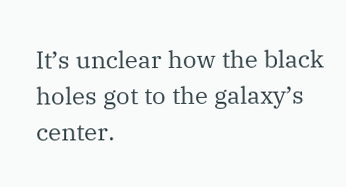It’s unclear how the black holes got to the galaxy’s center.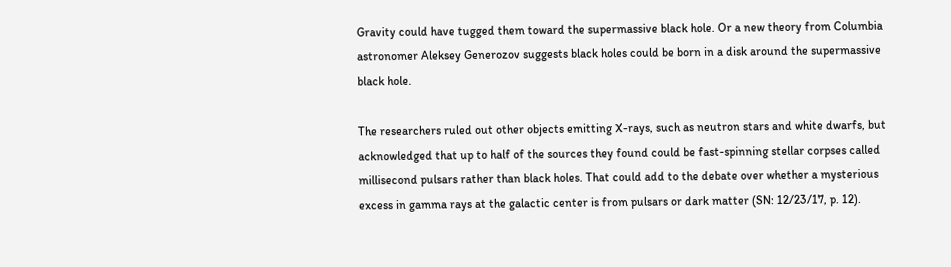Gravity could have tugged them toward the supermassive black hole. Or a new theory from Columbia astronomer Aleksey Generozov suggests black holes could be born in a disk around the supermassive black hole.

The researchers ruled out other objects emitting X-rays, such as neutron stars and white dwarfs, but acknowledged that up to half of the sources they found could be fast-spinning stellar corpses called millisecond pulsars rather than black holes. That could add to the debate over whether a mysterious excess in gamma rays at the galactic center is from pulsars or dark matter (SN: 12/23/17, p. 12).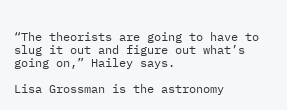“The theorists are going to have to slug it out and figure out what’s going on,” Hailey says.

Lisa Grossman is the astronomy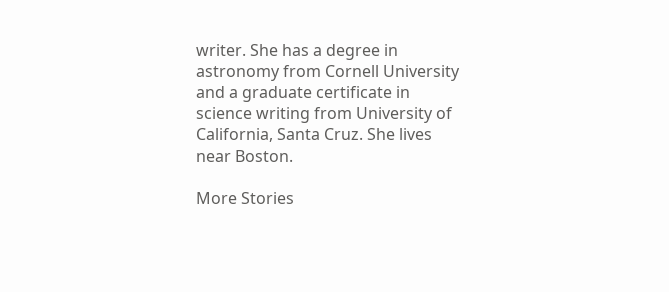writer. She has a degree in astronomy from Cornell University and a graduate certificate in science writing from University of California, Santa Cruz. She lives near Boston.

More Stories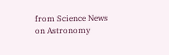from Science News on Astronomy